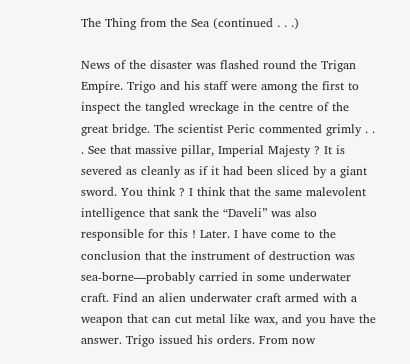The Thing from the Sea (continued . . .)

News of the disaster was flashed round the Trigan Empire. Trigo and his staff were among the first to inspect the tangled wreckage in the centre of the great bridge. The scientist Peric commented grimly . . . See that massive pillar, Imperial Majesty ? It is severed as cleanly as if it had been sliced by a giant sword. You think ? I think that the same malevolent intelligence that sank the “Daveli” was also responsible for this ! Later. I have come to the conclusion that the instrument of destruction was sea-borne—probably carried in some underwater craft. Find an alien underwater craft armed with a weapon that can cut metal like wax, and you have the answer. Trigo issued his orders. From now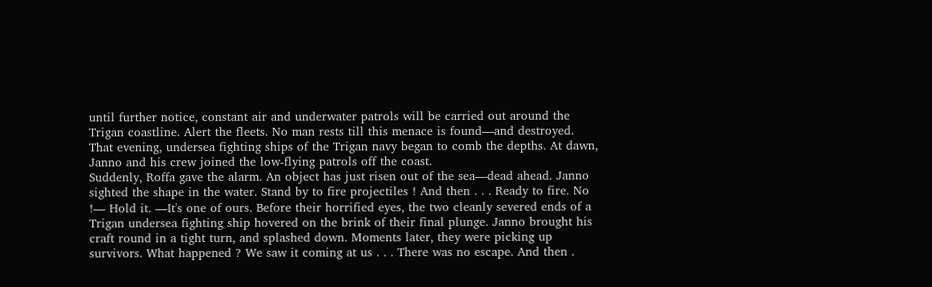until further notice, constant air and underwater patrols will be carried out around the Trigan coastline. Alert the fleets. No man rests till this menace is found—and destroyed. That evening, undersea fighting ships of the Trigan navy began to comb the depths. At dawn, Janno and his crew joined the low-flying patrols off the coast.
Suddenly, Roffa gave the alarm. An object has just risen out of the sea—dead ahead. Janno sighted the shape in the water. Stand by to fire projectiles ! And then . . . Ready to fire. No !— Hold it. —It's one of ours. Before their horrified eyes, the two cleanly severed ends of a Trigan undersea fighting ship hovered on the brink of their final plunge. Janno brought his craft round in a tight turn, and splashed down. Moments later, they were picking up survivors. What happened ? We saw it coming at us . . . There was no escape. And then .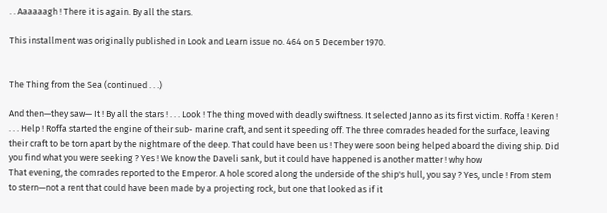. . Aaaaaagh ! There it is again. By all the stars.

This installment was originally published in Look and Learn issue no. 464 on 5 December 1970.


The Thing from the Sea (continued . . .)

And then—they saw— It ! By all the stars ! . . . Look ! The thing moved with deadly swiftness. It selected Janno as its first victim. Roffa ! Keren ! . . . Help ! Roffa started the engine of their sub- marine craft, and sent it speeding off. The three comrades headed for the surface, leaving their craft to be torn apart by the nightmare of the deep. That could have been us ! They were soon being helped aboard the diving ship. Did you find what you were seeking ? Yes ! We know the Daveli sank, but it could have happened is another matter ! why how
That evening, the comrades reported to the Emperor. A hole scored along the underside of the ship's hull, you say ? Yes, uncle ! From stem to stern—not a rent that could have been made by a projecting rock, but one that looked as if it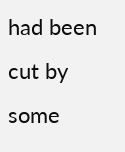had been cut by some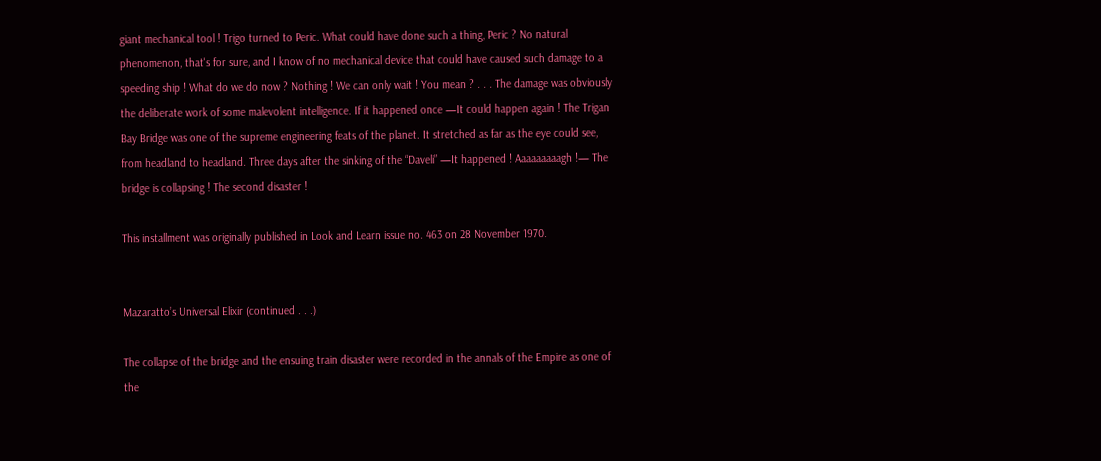giant mechanical tool ! Trigo turned to Peric. What could have done such a thing, Peric ? No natural phenomenon, that's for sure, and I know of no mechanical device that could have caused such damage to a speeding ship ! What do we do now ? Nothing ! We can only wait ! You mean ? . . . The damage was obviously the deliberate work of some malevolent intelligence. If it happened once —It could happen again ! The Trigan Bay Bridge was one of the supreme engineering feats of the planet. It stretched as far as the eye could see, from headland to headland. Three days after the sinking of the “Daveli” —It happened ! Aaaaaaaaagh !— The bridge is collapsing ! The second disaster !

This installment was originally published in Look and Learn issue no. 463 on 28 November 1970.


Mazaratto’s Universal Elixir (continued . . .)

The collapse of the bridge and the ensuing train disaster were recorded in the annals of the Empire as one of the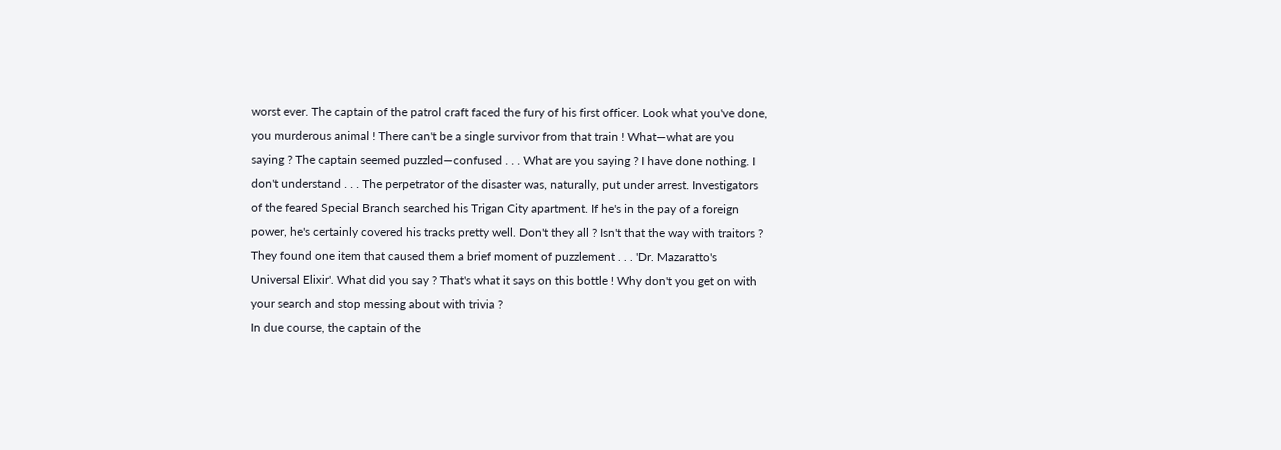worst ever. The captain of the patrol craft faced the fury of his first officer. Look what you've done, you murderous animal ! There can't be a single survivor from that train ! What—what are you saying ? The captain seemed puzzled—confused . . . What are you saying ? I have done nothing. I don't understand . . . The perpetrator of the disaster was, naturally, put under arrest. Investigators of the feared Special Branch searched his Trigan City apartment. If he's in the pay of a foreign power, he's certainly covered his tracks pretty well. Don't they all ? Isn't that the way with traitors ? They found one item that caused them a brief moment of puzzlement . . . 'Dr. Mazaratto's Universal Elixir'. What did you say ? That's what it says on this bottle ! Why don't you get on with your search and stop messing about with trivia ?
In due course, the captain of the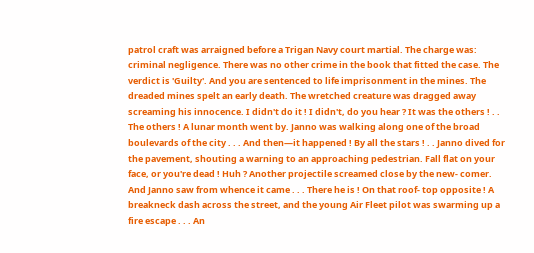patrol craft was arraigned before a Trigan Navy court martial. The charge was: criminal negligence. There was no other crime in the book that fitted the case. The verdict is 'Guilty'. And you are sentenced to life imprisonment in the mines. The dreaded mines spelt an early death. The wretched creature was dragged away screaming his innocence. I didn't do it ! I didn't, do you hear ? It was the others ! . . The others ! A lunar month went by. Janno was walking along one of the broad boulevards of the city . . . And then—it happened ! By all the stars ! . . Janno dived for the pavement, shouting a warning to an approaching pedestrian. Fall flat on your face, or you're dead ! Huh ? Another projectile screamed close by the new- comer. And Janno saw from whence it came . . . There he is ! On that roof- top opposite ! A breakneck dash across the street, and the young Air Fleet pilot was swarming up a fire escape . . . An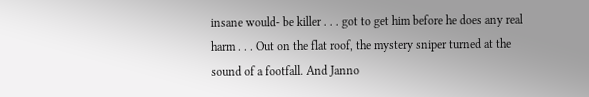insane would- be killer . . . got to get him before he does any real harm . . . Out on the flat roof, the mystery sniper turned at the sound of a footfall. And Janno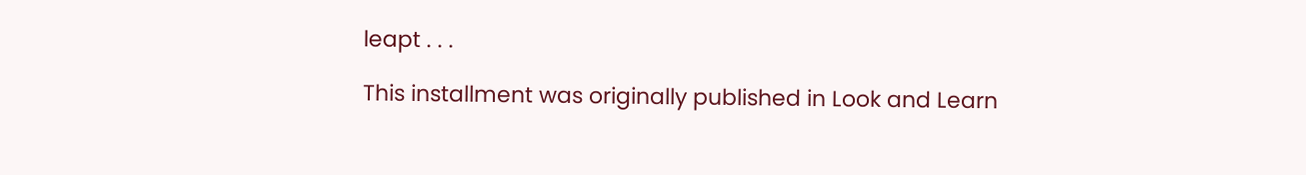leapt . . .

This installment was originally published in Look and Learn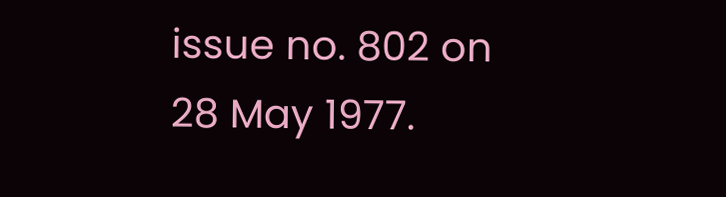issue no. 802 on 28 May 1977.